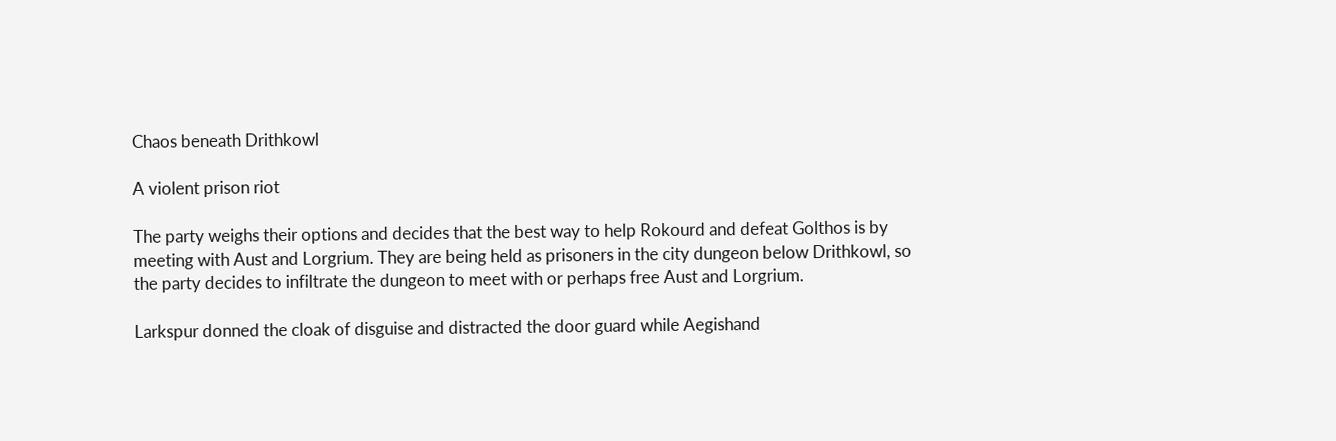Chaos beneath Drithkowl

A violent prison riot

The party weighs their options and decides that the best way to help Rokourd and defeat Golthos is by meeting with Aust and Lorgrium. They are being held as prisoners in the city dungeon below Drithkowl, so the party decides to infiltrate the dungeon to meet with or perhaps free Aust and Lorgrium.

Larkspur donned the cloak of disguise and distracted the door guard while Aegishand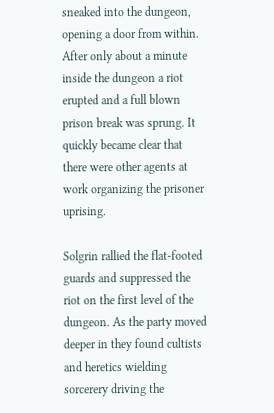sneaked into the dungeon, opening a door from within. After only about a minute inside the dungeon a riot erupted and a full blown prison break was sprung. It quickly became clear that there were other agents at work organizing the prisoner uprising.

Solgrin rallied the flat-footed guards and suppressed the riot on the first level of the dungeon. As the party moved deeper in they found cultists and heretics wielding sorcerery driving the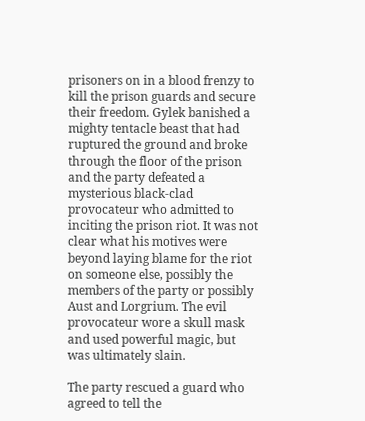prisoners on in a blood frenzy to kill the prison guards and secure their freedom. Gylek banished a mighty tentacle beast that had ruptured the ground and broke through the floor of the prison and the party defeated a mysterious black-clad provocateur who admitted to inciting the prison riot. It was not clear what his motives were beyond laying blame for the riot on someone else, possibly the members of the party or possibly Aust and Lorgrium. The evil provocateur wore a skull mask and used powerful magic, but was ultimately slain.

The party rescued a guard who agreed to tell the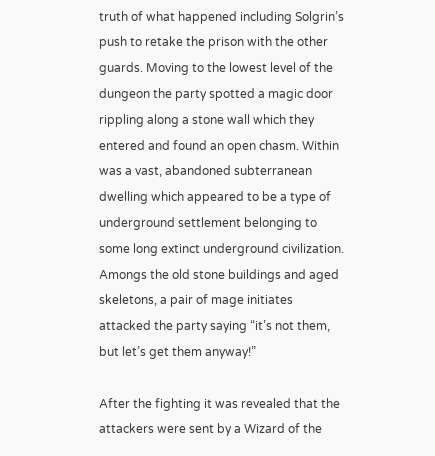truth of what happened including Solgrin’s push to retake the prison with the other guards. Moving to the lowest level of the dungeon the party spotted a magic door rippling along a stone wall which they entered and found an open chasm. Within was a vast, abandoned subterranean dwelling which appeared to be a type of underground settlement belonging to some long extinct underground civilization. Amongs the old stone buildings and aged skeletons, a pair of mage initiates attacked the party saying “it’s not them, but let’s get them anyway!”

After the fighting it was revealed that the attackers were sent by a Wizard of the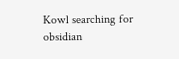Kowl searching for obsidian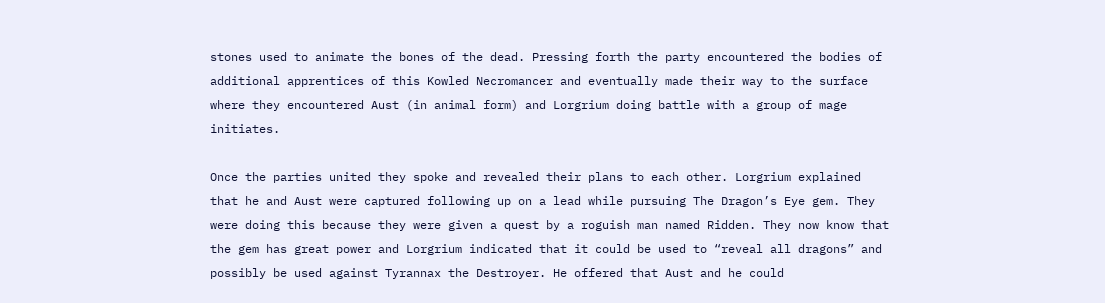stones used to animate the bones of the dead. Pressing forth the party encountered the bodies of additional apprentices of this Kowled Necromancer and eventually made their way to the surface where they encountered Aust (in animal form) and Lorgrium doing battle with a group of mage initiates.

Once the parties united they spoke and revealed their plans to each other. Lorgrium explained that he and Aust were captured following up on a lead while pursuing The Dragon’s Eye gem. They were doing this because they were given a quest by a roguish man named Ridden. They now know that the gem has great power and Lorgrium indicated that it could be used to “reveal all dragons” and possibly be used against Tyrannax the Destroyer. He offered that Aust and he could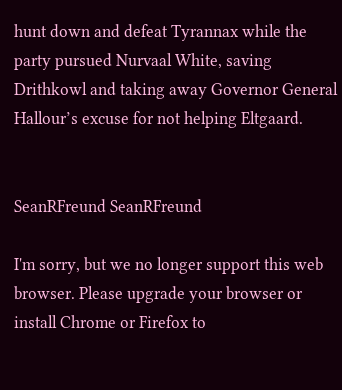hunt down and defeat Tyrannax while the party pursued Nurvaal White, saving Drithkowl and taking away Governor General Hallour’s excuse for not helping Eltgaard.


SeanRFreund SeanRFreund

I'm sorry, but we no longer support this web browser. Please upgrade your browser or install Chrome or Firefox to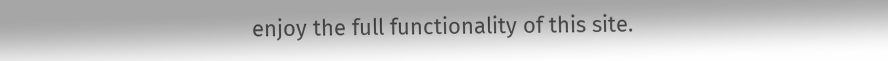enjoy the full functionality of this site.